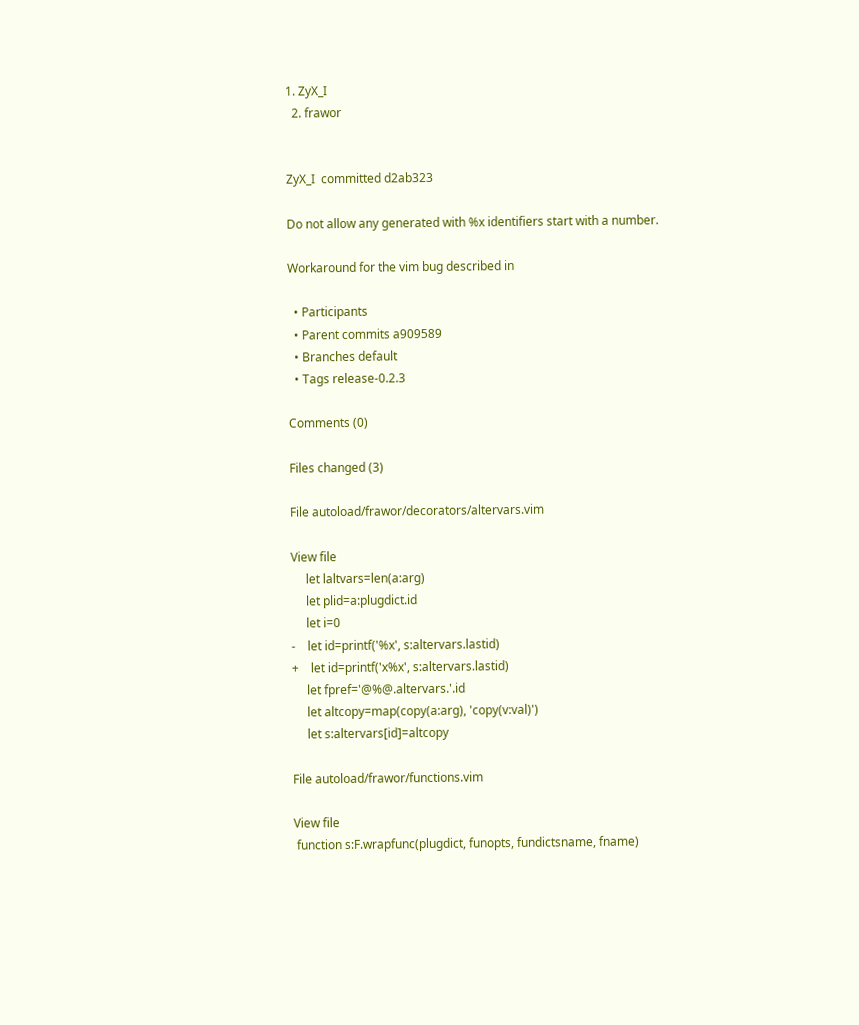1. ZyX_I
  2. frawor


ZyX_I  committed d2ab323

Do not allow any generated with %x identifiers start with a number.

Workaround for the vim bug described in

  • Participants
  • Parent commits a909589
  • Branches default
  • Tags release-0.2.3

Comments (0)

Files changed (3)

File autoload/frawor/decorators/altervars.vim

View file
     let laltvars=len(a:arg)
     let plid=a:plugdict.id
     let i=0
-    let id=printf('%x', s:altervars.lastid)
+    let id=printf('x%x', s:altervars.lastid)
     let fpref='@%@.altervars.'.id
     let altcopy=map(copy(a:arg), 'copy(v:val)')
     let s:altervars[id]=altcopy

File autoload/frawor/functions.vim

View file
 function s:F.wrapfunc(plugdict, funopts, fundictsname, fname)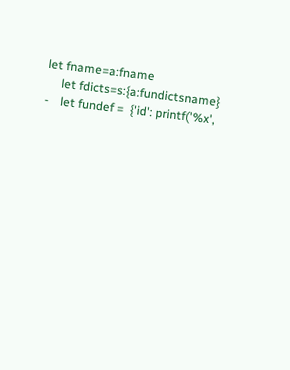let fname=a:fname
     let fdicts=s:{a:fundictsname}
-    let fundef =  {'id': printf('%x',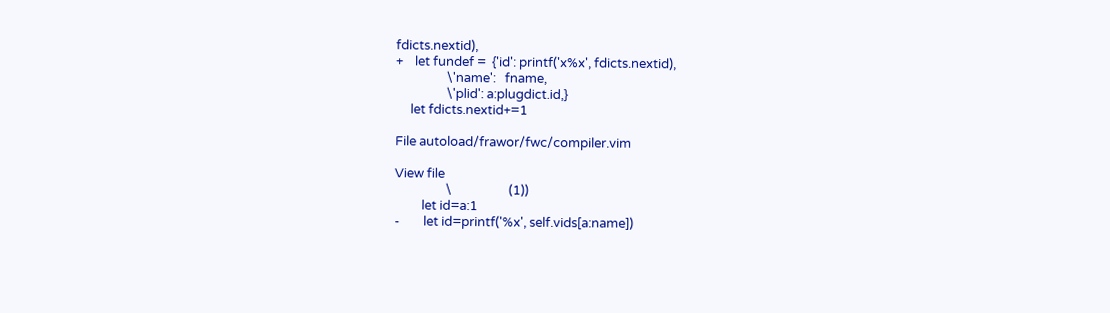fdicts.nextid),
+    let fundef =  {'id': printf('x%x', fdicts.nextid),
                 \'name':   fname,
                 \'plid': a:plugdict.id,}
     let fdicts.nextid+=1

File autoload/frawor/fwc/compiler.vim

View file
                 \                   (1))
         let id=a:1
-        let id=printf('%x', self.vids[a:name])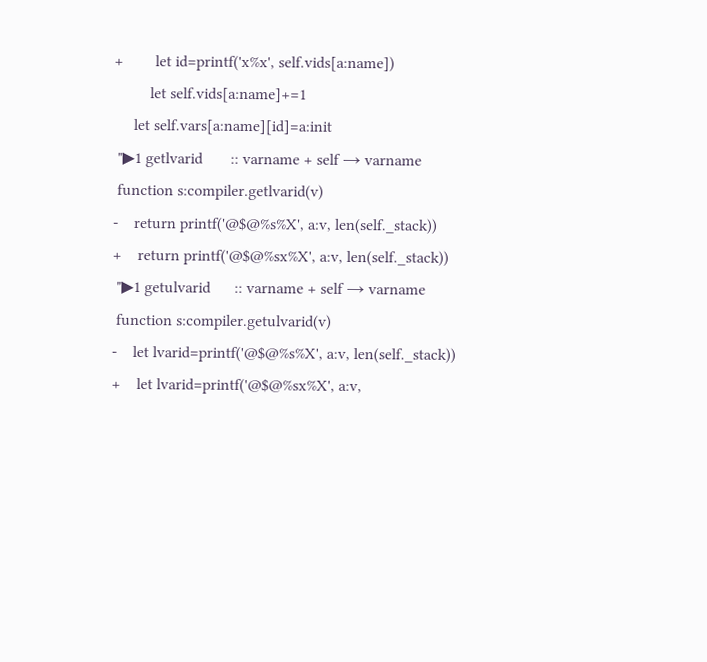+        let id=printf('x%x', self.vids[a:name])
         let self.vids[a:name]+=1
     let self.vars[a:name][id]=a:init
 "▶1 getlvarid       :: varname + self → varname
 function s:compiler.getlvarid(v)
-    return printf('@$@%s%X', a:v, len(self._stack))
+    return printf('@$@%sx%X', a:v, len(self._stack))
 "▶1 getulvarid      :: varname + self → varname
 function s:compiler.getulvarid(v)
-    let lvarid=printf('@$@%s%X', a:v, len(self._stack))
+    let lvarid=printf('@$@%sx%X', a:v,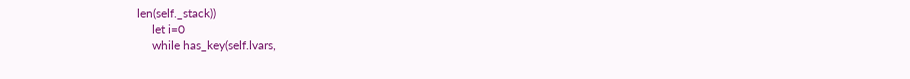len(self._stack))
     let i=0
     while has_key(self.lvars,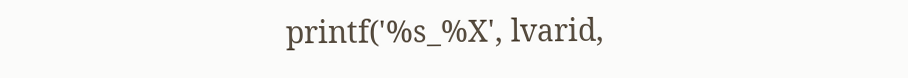printf('%s_%X', lvarid,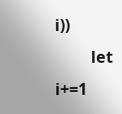i))
         let i+=1